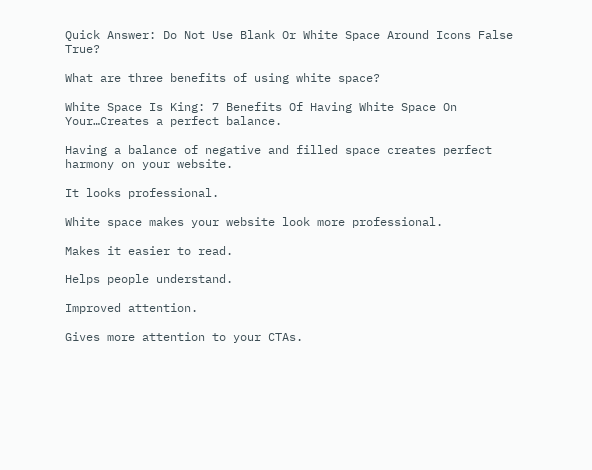Quick Answer: Do Not Use Blank Or White Space Around Icons False True?

What are three benefits of using white space?

White Space Is King: 7 Benefits Of Having White Space On Your…Creates a perfect balance.

Having a balance of negative and filled space creates perfect harmony on your website.

It looks professional.

White space makes your website look more professional.

Makes it easier to read.

Helps people understand.

Improved attention.

Gives more attention to your CTAs.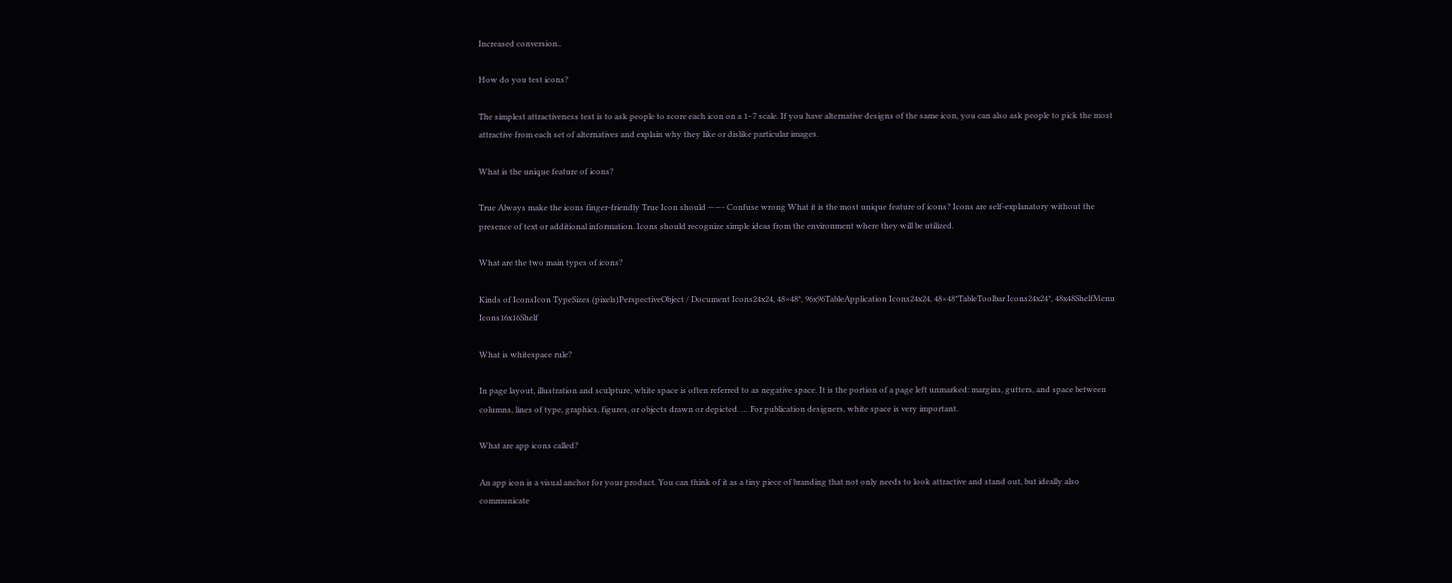Increased conversion..

How do you test icons?

The simplest attractiveness test is to ask people to score each icon on a 1–7 scale. If you have alternative designs of the same icon, you can also ask people to pick the most attractive from each set of alternatives and explain why they like or dislike particular images.

What is the unique feature of icons?

True Always make the icons finger-friendly True Icon should ——- Confuse wrong What it is the most unique feature of icons? Icons are self-explanatory without the presence of text or additional information. Icons should recognize simple ideas from the environment where they will be utilized.

What are the two main types of icons?

Kinds of IconsIcon TypeSizes (pixels)PerspectiveObject / Document Icons24x24, 48×48*, 96x96TableApplication Icons24x24, 48×48*TableToolbar Icons24x24*, 48x48ShelfMenu Icons16x16Shelf

What is whitespace rule?

In page layout, illustration and sculpture, white space is often referred to as negative space. It is the portion of a page left unmarked: margins, gutters, and space between columns, lines of type, graphics, figures, or objects drawn or depicted. … For publication designers, white space is very important.

What are app icons called?

An app icon is a visual anchor for your product. You can think of it as a tiny piece of branding that not only needs to look attractive and stand out, but ideally also communicate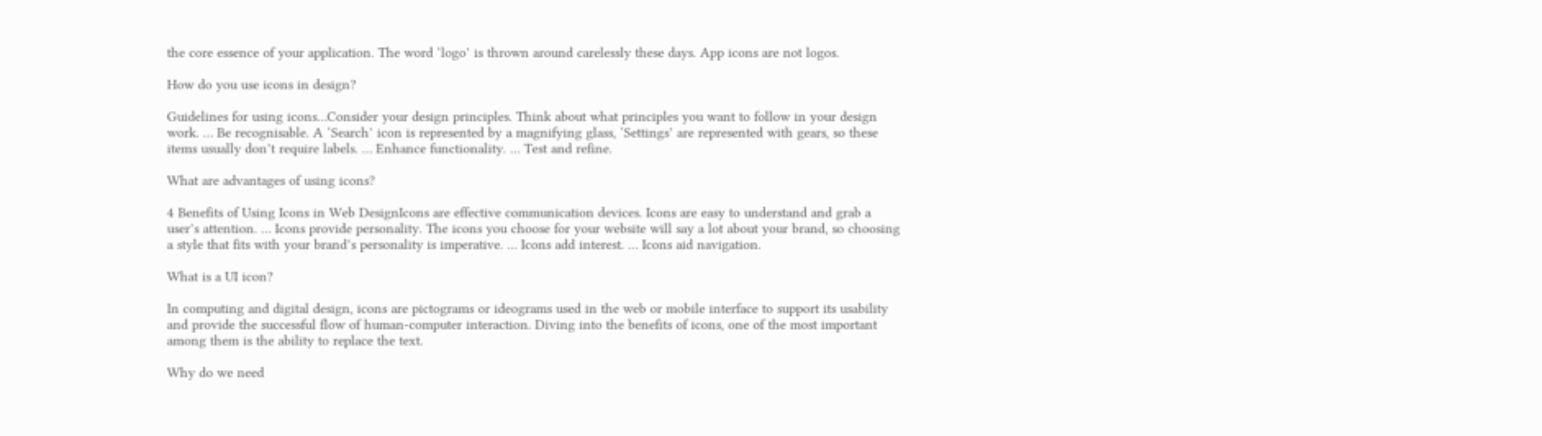the core essence of your application. The word ‘logo’ is thrown around carelessly these days. App icons are not logos.

How do you use icons in design?

Guidelines for using icons…Consider your design principles. Think about what principles you want to follow in your design work. … Be recognisable. A ‘Search’ icon is represented by a magnifying glass, ‘Settings’ are represented with gears, so these items usually don’t require labels. … Enhance functionality. … Test and refine.

What are advantages of using icons?

4 Benefits of Using Icons in Web DesignIcons are effective communication devices. Icons are easy to understand and grab a user’s attention. … Icons provide personality. The icons you choose for your website will say a lot about your brand, so choosing a style that fits with your brand’s personality is imperative. … Icons add interest. … Icons aid navigation.

What is a UI icon?

In computing and digital design, icons are pictograms or ideograms used in the web or mobile interface to support its usability and provide the successful flow of human-computer interaction. Diving into the benefits of icons, one of the most important among them is the ability to replace the text.

Why do we need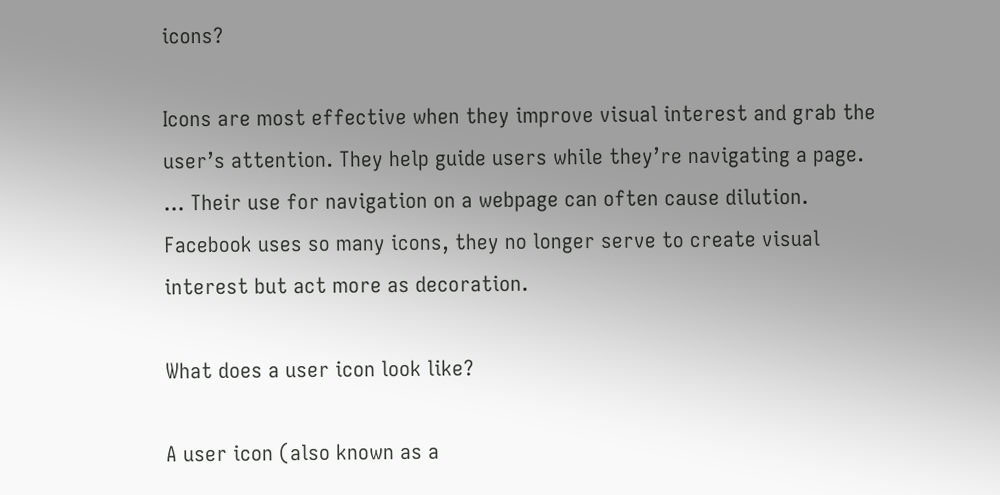icons?

Icons are most effective when they improve visual interest and grab the user’s attention. They help guide users while they’re navigating a page. … Their use for navigation on a webpage can often cause dilution. Facebook uses so many icons, they no longer serve to create visual interest but act more as decoration.

What does a user icon look like?

A user icon (also known as a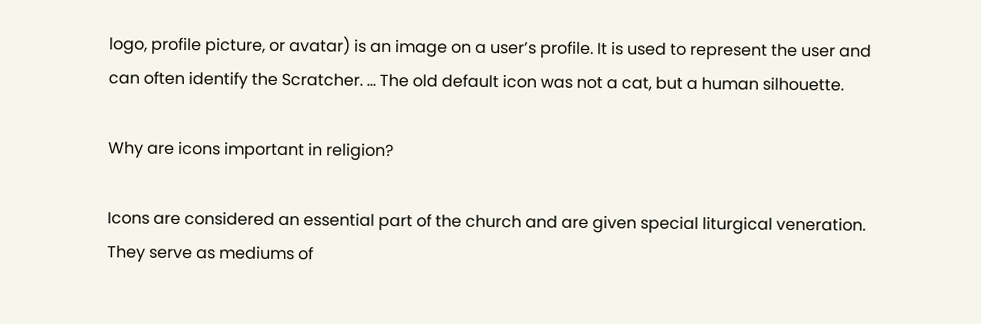logo, profile picture, or avatar) is an image on a user’s profile. It is used to represent the user and can often identify the Scratcher. … The old default icon was not a cat, but a human silhouette.

Why are icons important in religion?

Icons are considered an essential part of the church and are given special liturgical veneration. They serve as mediums of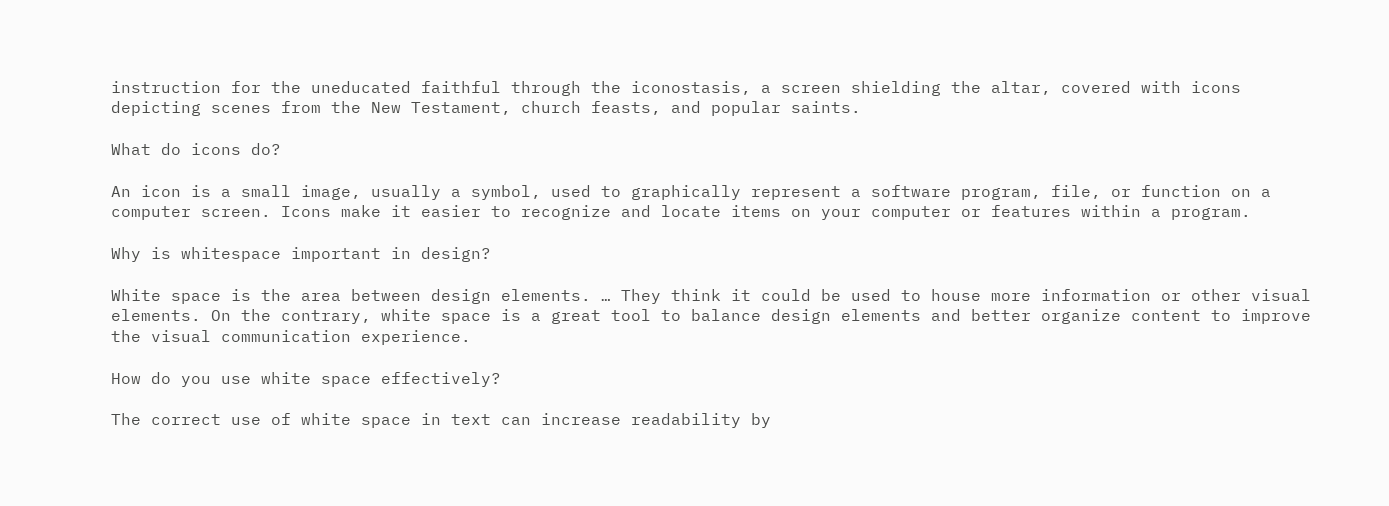instruction for the uneducated faithful through the iconostasis, a screen shielding the altar, covered with icons depicting scenes from the New Testament, church feasts, and popular saints.

What do icons do?

An icon is a small image, usually a symbol, used to graphically represent a software program, file, or function on a computer screen. Icons make it easier to recognize and locate items on your computer or features within a program.

Why is whitespace important in design?

White space is the area between design elements. … They think it could be used to house more information or other visual elements. On the contrary, white space is a great tool to balance design elements and better organize content to improve the visual communication experience.

How do you use white space effectively?

The correct use of white space in text can increase readability by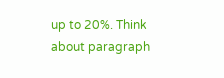up to 20%. Think about paragraph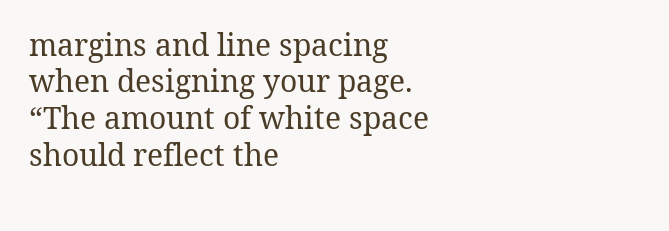margins and line spacing when designing your page. “The amount of white space should reflect the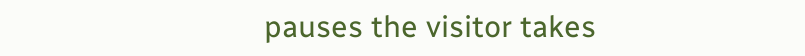pauses the visitor takes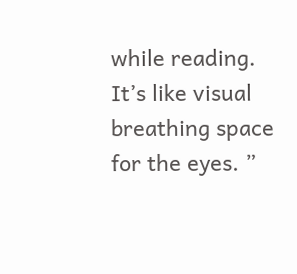while reading. It’s like visual breathing space for the eyes. ”